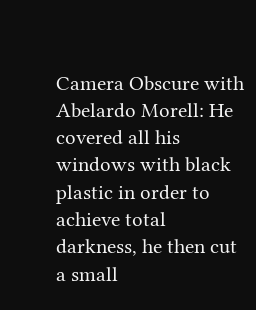Camera Obscure with Abelardo Morell: He covered all his windows with black plastic in order to achieve total darkness, he then cut a small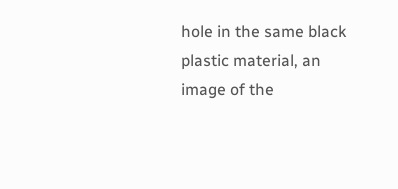hole in the same black plastic material, an image of the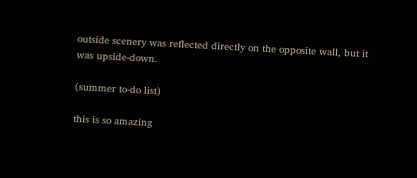outside scenery was reflected directly on the opposite wall, but it was upside-down.

(summer to-do list)

this is so amazing